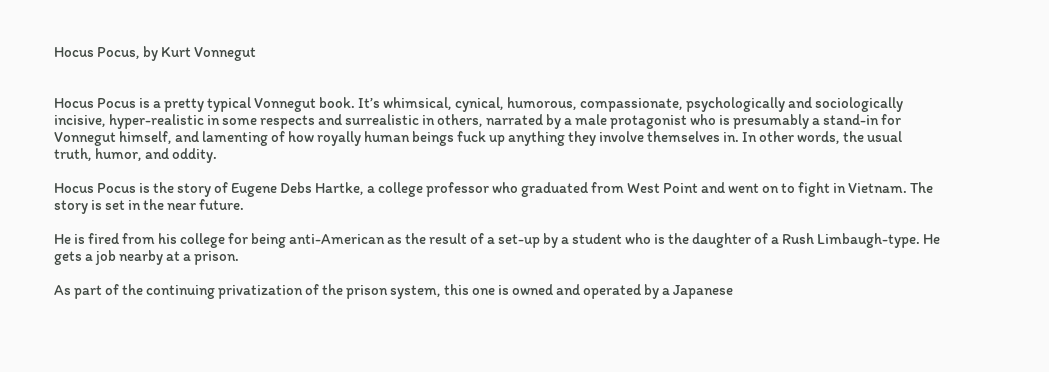Hocus Pocus, by Kurt Vonnegut


Hocus Pocus is a pretty typical Vonnegut book. It’s whimsical, cynical, humorous, compassionate, psychologically and sociologically incisive, hyper-realistic in some respects and surrealistic in others, narrated by a male protagonist who is presumably a stand-in for Vonnegut himself, and lamenting of how royally human beings fuck up anything they involve themselves in. In other words, the usual truth, humor, and oddity.

Hocus Pocus is the story of Eugene Debs Hartke, a college professor who graduated from West Point and went on to fight in Vietnam. The story is set in the near future.

He is fired from his college for being anti-American as the result of a set-up by a student who is the daughter of a Rush Limbaugh-type. He gets a job nearby at a prison.

As part of the continuing privatization of the prison system, this one is owned and operated by a Japanese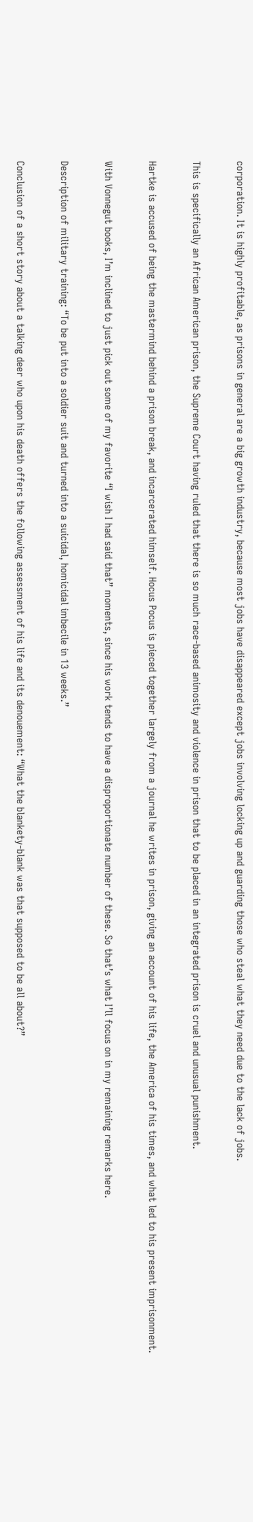corporation. It is highly profitable, as prisons in general are a big growth industry, because most jobs have disappeared except jobs involving locking up and guarding those who steal what they need due to the lack of jobs.

This is specifically an African American prison, the Supreme Court having ruled that there is so much race-based animosity and violence in prison that to be placed in an integrated prison is cruel and unusual punishment.

Hartke is accused of being the mastermind behind a prison break, and incarcerated himself. Hocus Pocus is pieced together largely from a journal he writes in prison, giving an account of his life, the America of his times, and what led to his present imprisonment.

With Vonnegut books, I’m inclined to just pick out some of my favorite “I wish I had said that” moments, since his work tends to have a disproportionate number of these. So that’s what I’ll focus on in my remaining remarks here.

Description of military training: “To be put into a soldier suit and turned into a suicidal, homicidal imbecile in 13 weeks.”

Conclusion of a short story about a talking deer who upon his death offers the following assessment of his life and its denouement: “What the blankety-blank was that supposed to be all about?”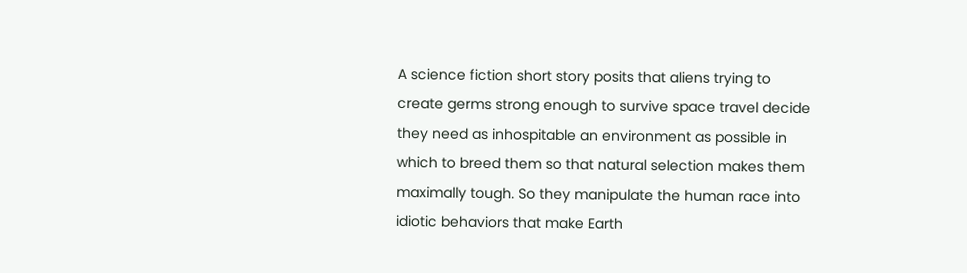A science fiction short story posits that aliens trying to create germs strong enough to survive space travel decide they need as inhospitable an environment as possible in which to breed them so that natural selection makes them maximally tough. So they manipulate the human race into idiotic behaviors that make Earth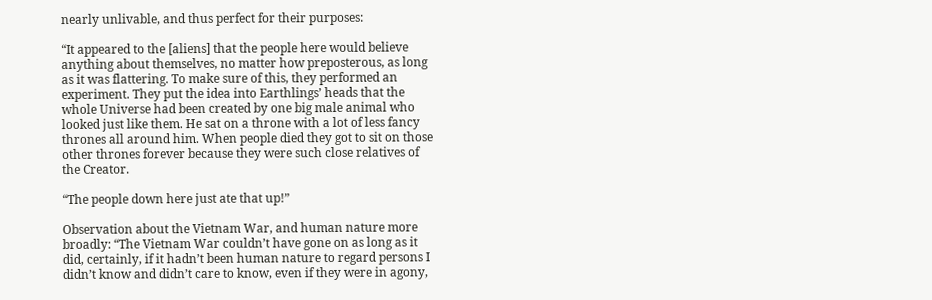nearly unlivable, and thus perfect for their purposes:

“It appeared to the [aliens] that the people here would believe anything about themselves, no matter how preposterous, as long as it was flattering. To make sure of this, they performed an experiment. They put the idea into Earthlings’ heads that the whole Universe had been created by one big male animal who looked just like them. He sat on a throne with a lot of less fancy thrones all around him. When people died they got to sit on those other thrones forever because they were such close relatives of the Creator.

“The people down here just ate that up!”

Observation about the Vietnam War, and human nature more broadly: “The Vietnam War couldn’t have gone on as long as it did, certainly, if it hadn’t been human nature to regard persons I didn’t know and didn’t care to know, even if they were in agony,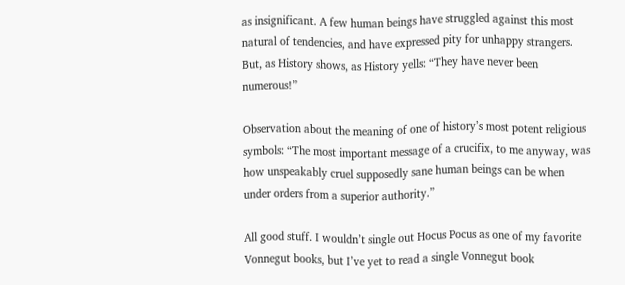as insignificant. A few human beings have struggled against this most natural of tendencies, and have expressed pity for unhappy strangers. But, as History shows, as History yells: “They have never been numerous!”

Observation about the meaning of one of history’s most potent religious symbols: “The most important message of a crucifix, to me anyway, was how unspeakably cruel supposedly sane human beings can be when under orders from a superior authority.”

All good stuff. I wouldn’t single out Hocus Pocus as one of my favorite Vonnegut books, but I’ve yet to read a single Vonnegut book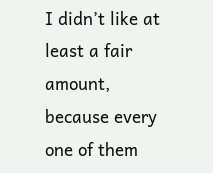I didn’t like at least a fair amount, because every one of them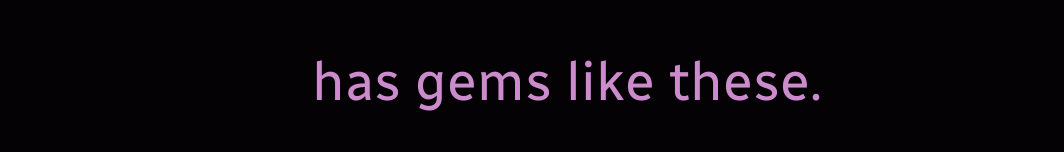has gems like these.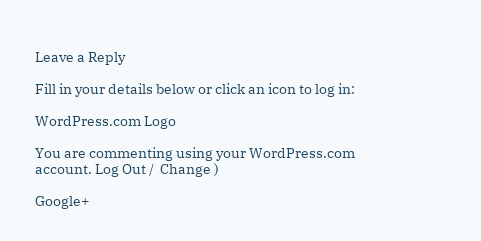Leave a Reply

Fill in your details below or click an icon to log in:

WordPress.com Logo

You are commenting using your WordPress.com account. Log Out /  Change )

Google+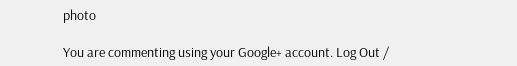photo

You are commenting using your Google+ account. Log Out /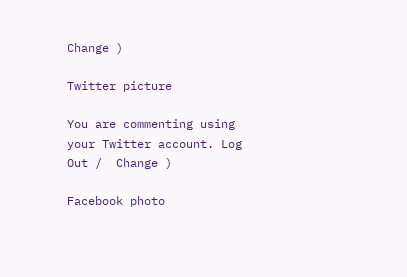Change )

Twitter picture

You are commenting using your Twitter account. Log Out /  Change )

Facebook photo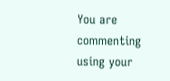You are commenting using your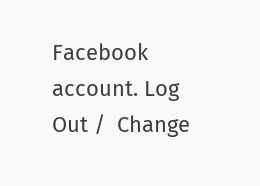Facebook account. Log Out /  Change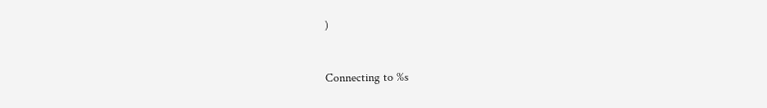)


Connecting to %s